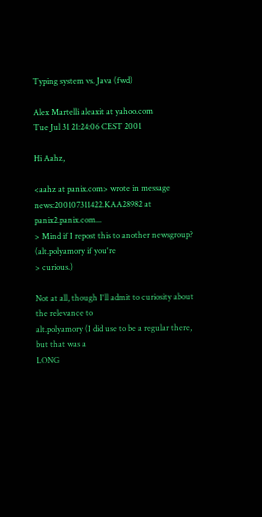Typing system vs. Java (fwd)

Alex Martelli aleaxit at yahoo.com
Tue Jul 31 21:24:06 CEST 2001

Hi Aahz,

<aahz at panix.com> wrote in message
news:200107311422.KAA28982 at panix2.panix.com...
> Mind if I repost this to another newsgroup?  (alt.polyamory if you're
> curious.)

Not at all, though I'll admit to curiosity about the relevance to
alt.polyamory (I did use to be a regular there, but that was a
LONG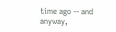time ago -- and anyway,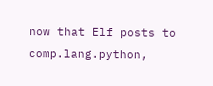now that Elf posts to
comp.lang.python,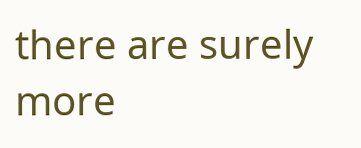there are surely more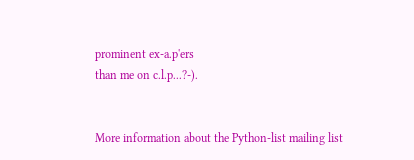prominent ex-a.p'ers
than me on c.l.p...?-).


More information about the Python-list mailing list